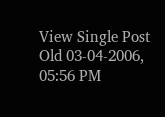View Single Post
Old 03-04-2006, 05:56 PM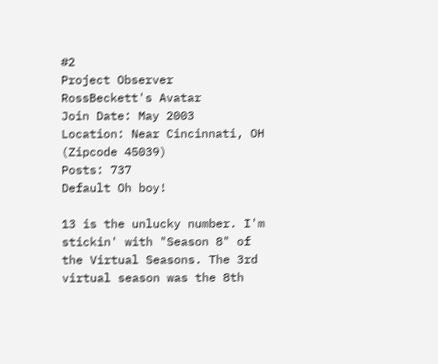#2
Project Observer
RossBeckett's Avatar
Join Date: May 2003
Location: Near Cincinnati, OH (Zipcode 45039)
Posts: 737
Default Oh boy!

13 is the unlucky number. I'm stickin' with "Season 8" of the Virtual Seasons. The 3rd virtual season was the 8th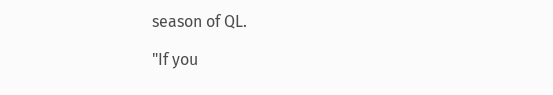season of QL.

"If you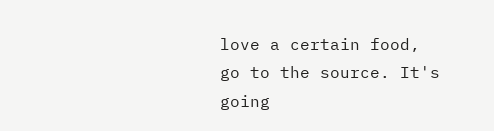love a certain food, go to the source. It's going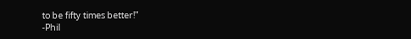to be fifty times better!"
-Phil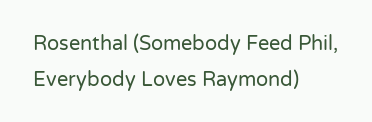Rosenthal (Somebody Feed Phil, Everybody Loves Raymond)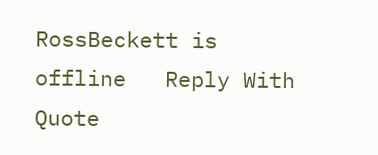RossBeckett is offline   Reply With Quote